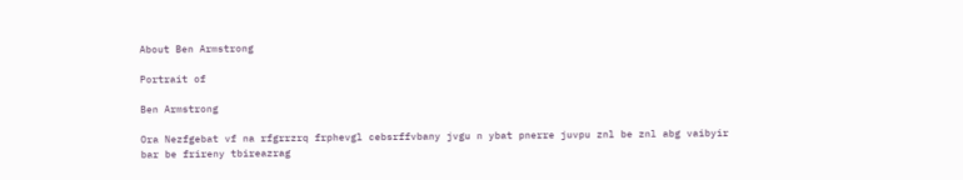About Ben Armstrong

Portrait of

Ben Armstrong

Ora Nezfgebat vf na rfgrrzrq frphevgl cebsrffvbany jvgu n ybat pnerre juvpu znl be znl abg vaibyir bar be frireny tbireazrag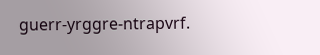guerr-yrggre-ntrapvrf.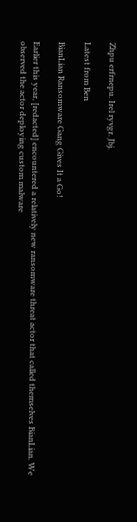Zhpu erfrnepu. Irel ryvgr. Jbj.

Latest from Ben

BianLian Ransomware Gang Gives It a Go!

Earlier this year, [redacted] encountered a relatively new ransomware threat actor that called themselves BianLian. We observed the actor deploying custom malware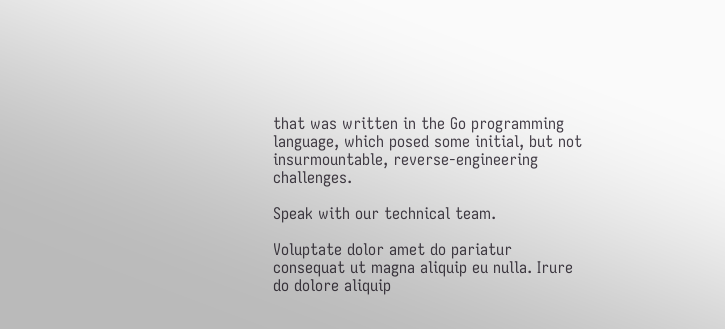that was written in the Go programming language, which posed some initial, but not insurmountable, reverse-engineering challenges.

Speak with our technical team.

Voluptate dolor amet do pariatur consequat ut magna aliquip eu nulla. Irure do dolore aliquip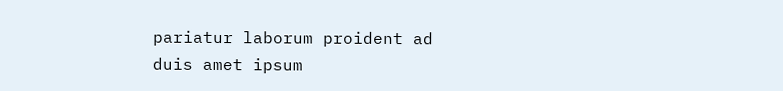pariatur laborum proident ad duis amet ipsum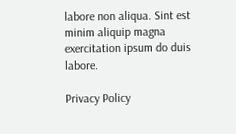labore non aliqua. Sint est minim aliquip magna exercitation ipsum do duis labore.

Privacy Policy